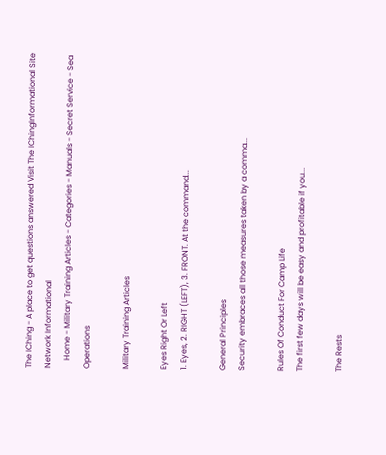The IChing - A place to get questions answered Visit The IChingInformational Site Network Informational
    Home - Military Training Articles - Categories - Manuals - Secret Service - Sea Operations

Military Training Articles

Eyes Right Or Left
1. Eyes, 2. RIGHT (LEFT), 3. FRONT. At the command...

General Principles
Security embraces all those measures taken by a comma...

Rules Of Conduct For Camp Life
The first few days will be easy and profitable if you...

The Rests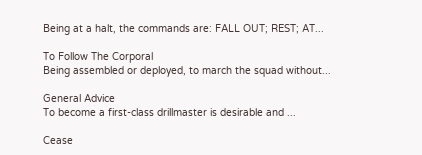Being at a halt, the commands are: FALL OUT; REST; AT...

To Follow The Corporal
Being assembled or deployed, to march the squad without...

General Advice
To become a first-class drillmaster is desirable and ...

Cease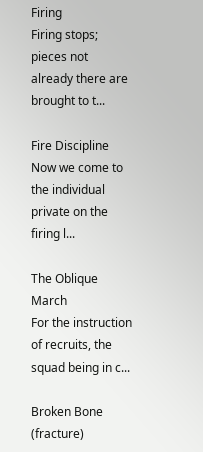Firing
Firing stops; pieces not already there are brought to t...

Fire Discipline
Now we come to the individual private on the firing l...

The Oblique March
For the instruction of recruits, the squad being in c...

Broken Bone (fracture)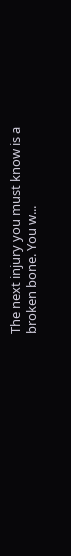The next injury you must know is a broken bone. You w...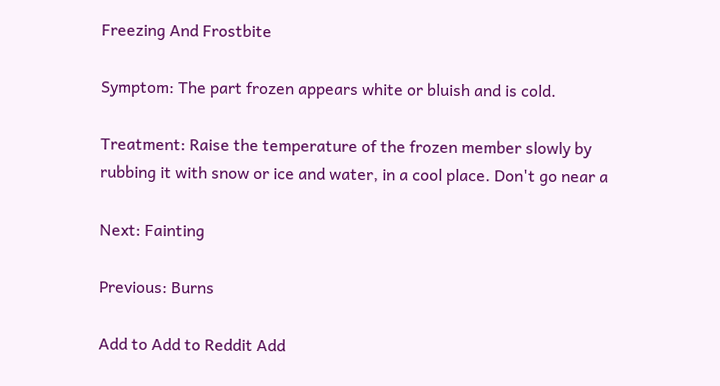Freezing And Frostbite

Symptom: The part frozen appears white or bluish and is cold.

Treatment: Raise the temperature of the frozen member slowly by
rubbing it with snow or ice and water, in a cool place. Don't go near a

Next: Fainting

Previous: Burns

Add to Add to Reddit Add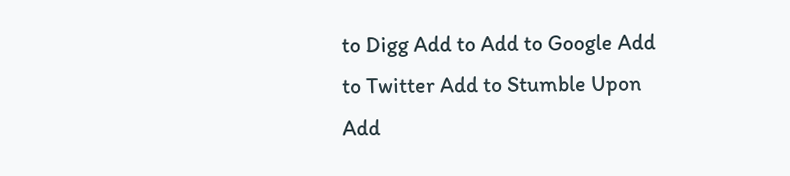to Digg Add to Add to Google Add to Twitter Add to Stumble Upon
Add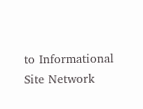to Informational Site Network